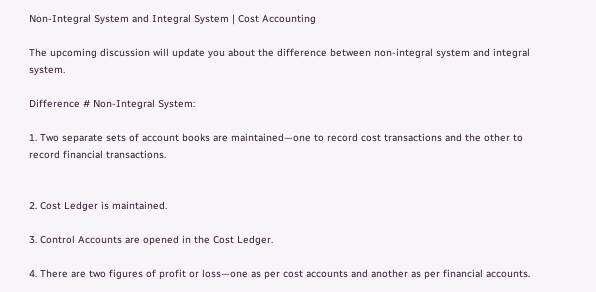Non-Integral System and Integral System | Cost Accounting

The upcoming discussion will update you about the difference between non-integral system and integral system.

Difference # Non-Integral System:

1. Two separate sets of account books are maintained—one to record cost transactions and the other to record financial transactions.


2. Cost Ledger is maintained.

3. Control Accounts are opened in the Cost Ledger.

4. There are two figures of profit or loss—one as per cost accounts and another as per financial accounts.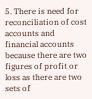5. There is need for reconciliation of cost accounts and financial accounts because there are two figures of profit or loss as there are two sets of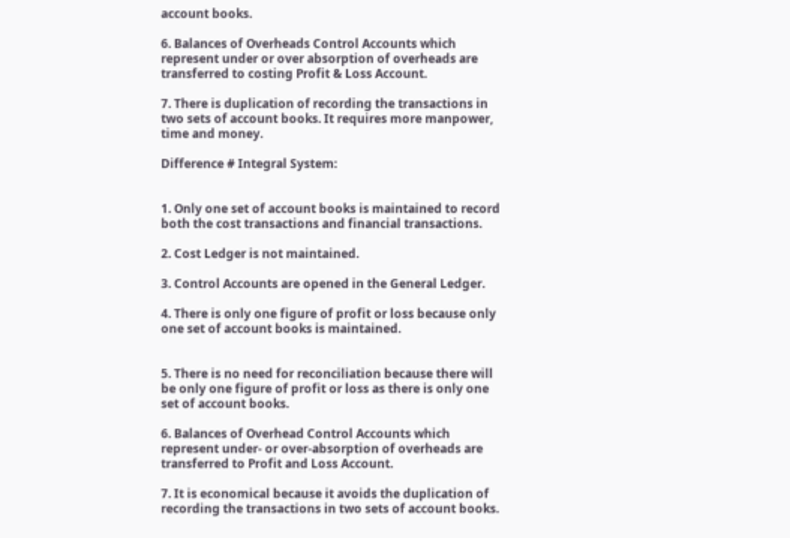account books.

6. Balances of Overheads Control Accounts which represent under or over absorption of overheads are transferred to costing Profit & Loss Account.

7. There is duplication of recording the transactions in two sets of account books. It requires more manpower, time and money.

Difference # Integral System:


1. Only one set of account books is maintained to record both the cost transactions and financial transactions.

2. Cost Ledger is not maintained.

3. Control Accounts are opened in the General Ledger.

4. There is only one figure of profit or loss because only one set of account books is maintained.


5. There is no need for reconciliation because there will be only one figure of profit or loss as there is only one set of account books.

6. Balances of Overhead Control Accounts which represent under- or over-absorption of overheads are transferred to Profit and Loss Account.

7. It is economical because it avoids the duplication of recording the transactions in two sets of account books.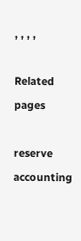, , , ,

Related pages

reserve accounting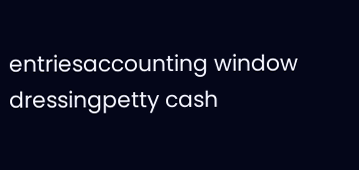entriesaccounting window dressingpetty cash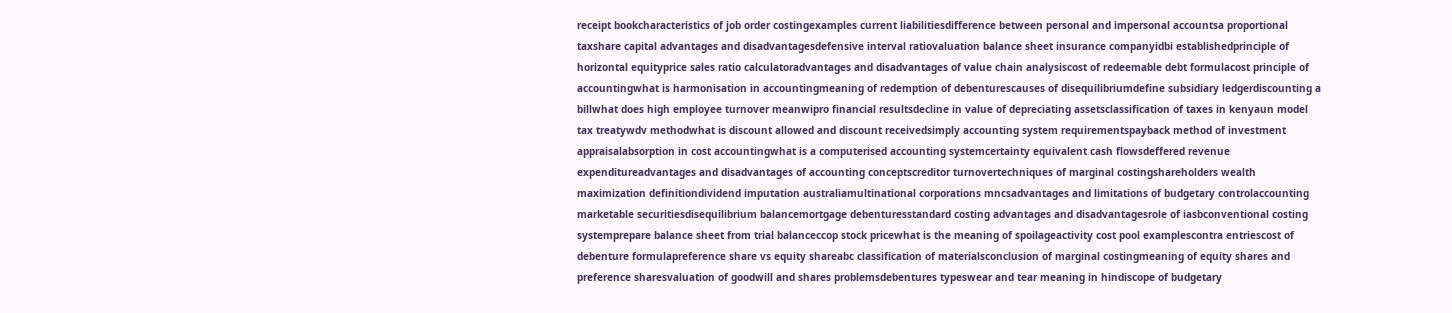receipt bookcharacteristics of job order costingexamples current liabilitiesdifference between personal and impersonal accountsa proportional taxshare capital advantages and disadvantagesdefensive interval ratiovaluation balance sheet insurance companyidbi establishedprinciple of horizontal equityprice sales ratio calculatoradvantages and disadvantages of value chain analysiscost of redeemable debt formulacost principle of accountingwhat is harmonisation in accountingmeaning of redemption of debenturescauses of disequilibriumdefine subsidiary ledgerdiscounting a billwhat does high employee turnover meanwipro financial resultsdecline in value of depreciating assetsclassification of taxes in kenyaun model tax treatywdv methodwhat is discount allowed and discount receivedsimply accounting system requirementspayback method of investment appraisalabsorption in cost accountingwhat is a computerised accounting systemcertainty equivalent cash flowsdeffered revenue expenditureadvantages and disadvantages of accounting conceptscreditor turnovertechniques of marginal costingshareholders wealth maximization definitiondividend imputation australiamultinational corporations mncsadvantages and limitations of budgetary controlaccounting marketable securitiesdisequilibrium balancemortgage debenturesstandard costing advantages and disadvantagesrole of iasbconventional costing systemprepare balance sheet from trial balanceccop stock pricewhat is the meaning of spoilageactivity cost pool examplescontra entriescost of debenture formulapreference share vs equity shareabc classification of materialsconclusion of marginal costingmeaning of equity shares and preference sharesvaluation of goodwill and shares problemsdebentures typeswear and tear meaning in hindiscope of budgetary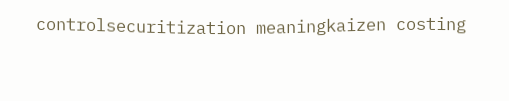controlsecuritization meaningkaizen costing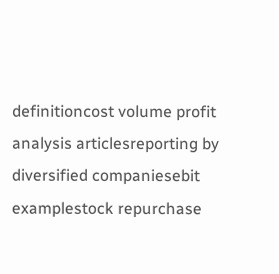definitioncost volume profit analysis articlesreporting by diversified companiesebit examplestock repurchase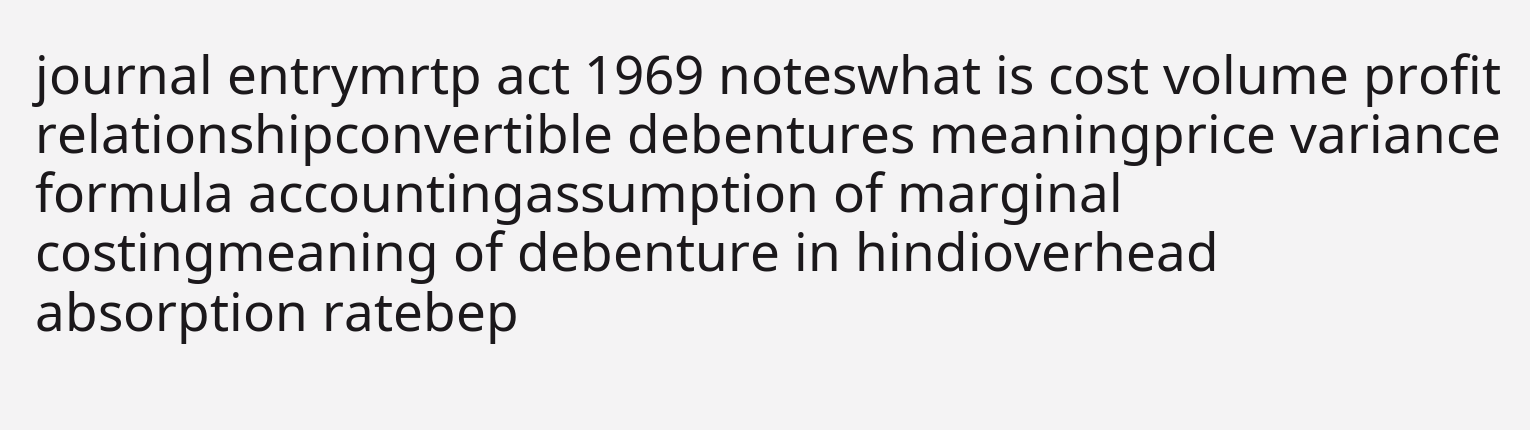journal entrymrtp act 1969 noteswhat is cost volume profit relationshipconvertible debentures meaningprice variance formula accountingassumption of marginal costingmeaning of debenture in hindioverhead absorption ratebep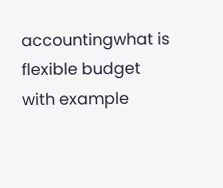accountingwhat is flexible budget with example